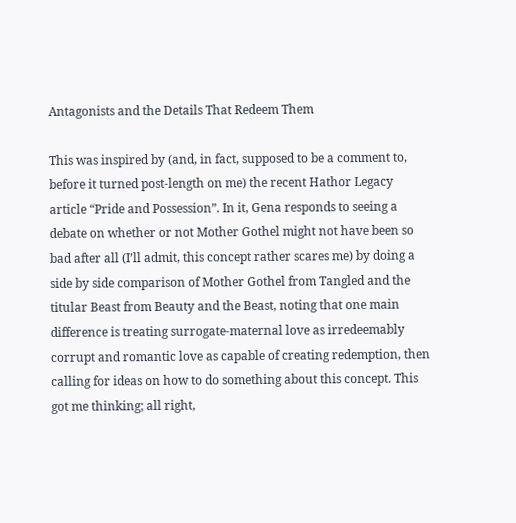Antagonists and the Details That Redeem Them

This was inspired by (and, in fact, supposed to be a comment to, before it turned post-length on me) the recent Hathor Legacy article “Pride and Possession”. In it, Gena responds to seeing a debate on whether or not Mother Gothel might not have been so bad after all (I’ll admit, this concept rather scares me) by doing a side by side comparison of Mother Gothel from Tangled and the titular Beast from Beauty and the Beast, noting that one main difference is treating surrogate-maternal love as irredeemably corrupt and romantic love as capable of creating redemption, then calling for ideas on how to do something about this concept. This got me thinking; all right,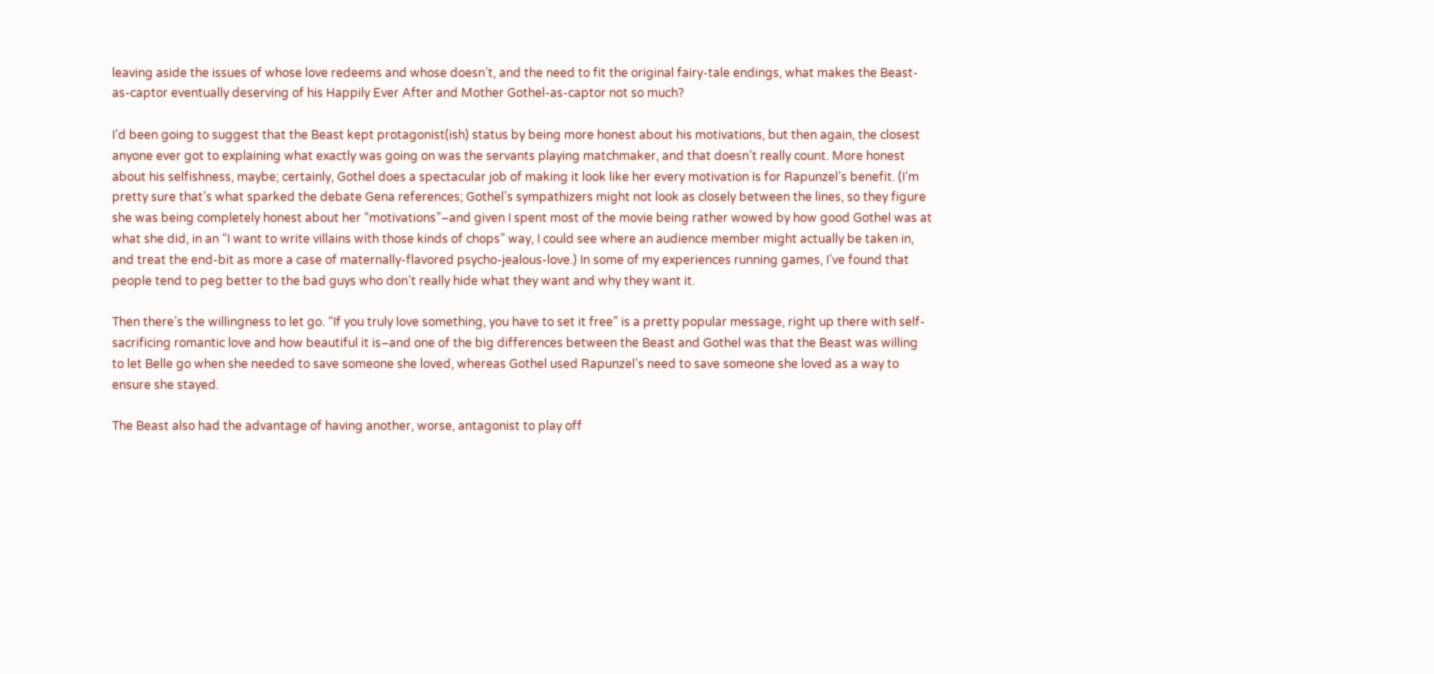leaving aside the issues of whose love redeems and whose doesn’t, and the need to fit the original fairy-tale endings, what makes the Beast-as-captor eventually deserving of his Happily Ever After and Mother Gothel-as-captor not so much?

I’d been going to suggest that the Beast kept protagonist(ish) status by being more honest about his motivations, but then again, the closest anyone ever got to explaining what exactly was going on was the servants playing matchmaker, and that doesn’t really count. More honest about his selfishness, maybe; certainly, Gothel does a spectacular job of making it look like her every motivation is for Rapunzel’s benefit. (I’m pretty sure that’s what sparked the debate Gena references; Gothel’s sympathizers might not look as closely between the lines, so they figure she was being completely honest about her “motivations”–and given I spent most of the movie being rather wowed by how good Gothel was at what she did, in an “I want to write villains with those kinds of chops” way, I could see where an audience member might actually be taken in, and treat the end-bit as more a case of maternally-flavored psycho-jealous-love.) In some of my experiences running games, I’ve found that people tend to peg better to the bad guys who don’t really hide what they want and why they want it.

Then there’s the willingness to let go. “If you truly love something, you have to set it free” is a pretty popular message, right up there with self-sacrificing romantic love and how beautiful it is–and one of the big differences between the Beast and Gothel was that the Beast was willing to let Belle go when she needed to save someone she loved, whereas Gothel used Rapunzel’s need to save someone she loved as a way to ensure she stayed.

The Beast also had the advantage of having another, worse, antagonist to play off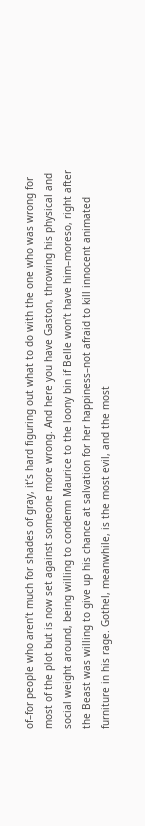of–for people who aren’t much for shades of gray, it’s hard figuring out what to do with the one who was wrong for most of the plot but is now set against someone more wrong. And here you have Gaston, throwing his physical and social weight around, being willing to condemn Maurice to the loony bin if Belle won’t have him–moreso, right after the Beast was willing to give up his chance at salvation for her happiness–not afraid to kill innocent animated furniture in his rage. Gothel, meanwhile, is the most evil, and the most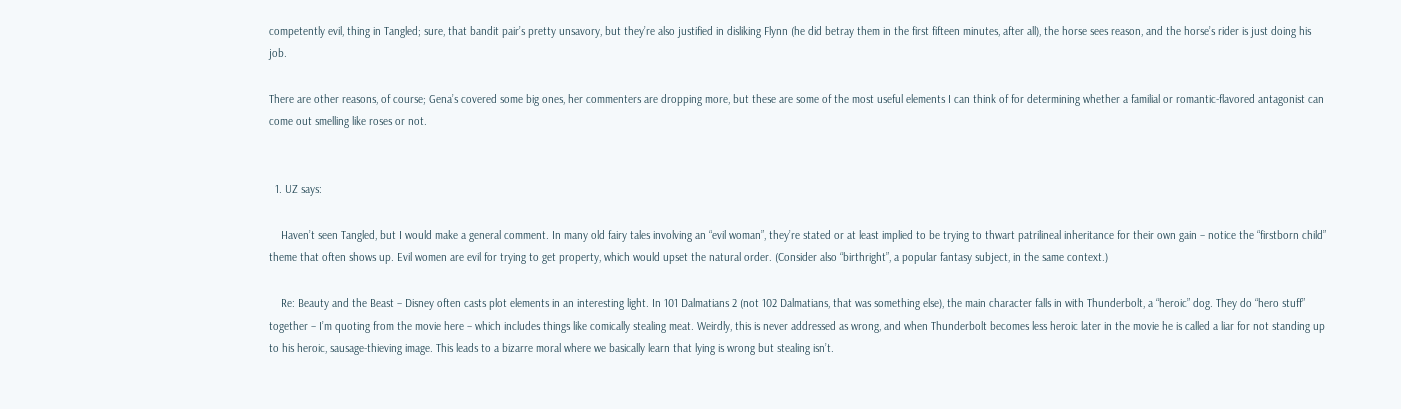competently evil, thing in Tangled; sure, that bandit pair’s pretty unsavory, but they’re also justified in disliking Flynn (he did betray them in the first fifteen minutes, after all), the horse sees reason, and the horse’s rider is just doing his job.

There are other reasons, of course; Gena’s covered some big ones, her commenters are dropping more, but these are some of the most useful elements I can think of for determining whether a familial or romantic-flavored antagonist can come out smelling like roses or not.


  1. UZ says:

    Haven’t seen Tangled, but I would make a general comment. In many old fairy tales involving an “evil woman”, they’re stated or at least implied to be trying to thwart patrilineal inheritance for their own gain – notice the “firstborn child” theme that often shows up. Evil women are evil for trying to get property, which would upset the natural order. (Consider also “birthright”, a popular fantasy subject, in the same context.)

    Re: Beauty and the Beast – Disney often casts plot elements in an interesting light. In 101 Dalmatians 2 (not 102 Dalmatians, that was something else), the main character falls in with Thunderbolt, a “heroic” dog. They do “hero stuff” together – I’m quoting from the movie here – which includes things like comically stealing meat. Weirdly, this is never addressed as wrong, and when Thunderbolt becomes less heroic later in the movie he is called a liar for not standing up to his heroic, sausage-thieving image. This leads to a bizarre moral where we basically learn that lying is wrong but stealing isn’t.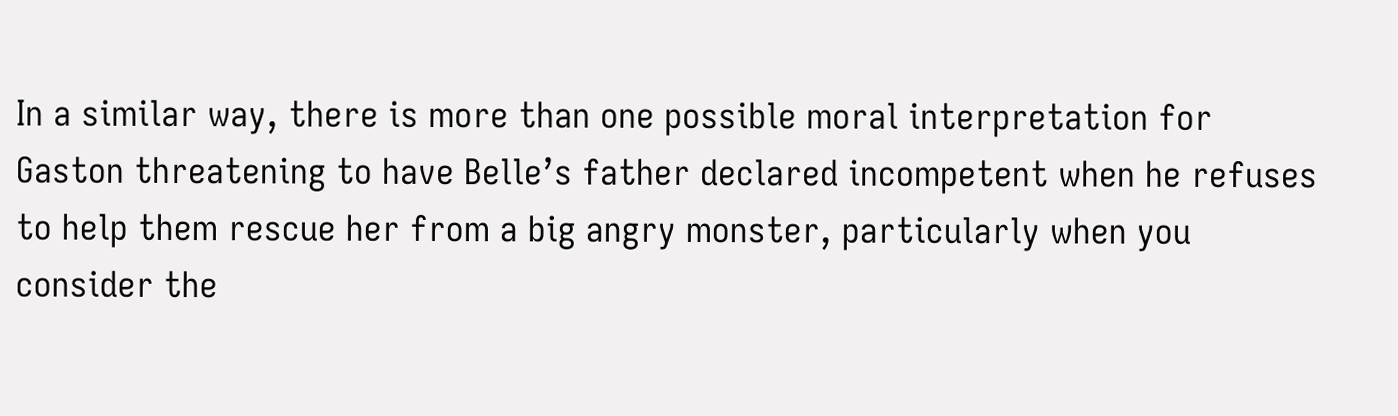In a similar way, there is more than one possible moral interpretation for Gaston threatening to have Belle’s father declared incompetent when he refuses to help them rescue her from a big angry monster, particularly when you consider the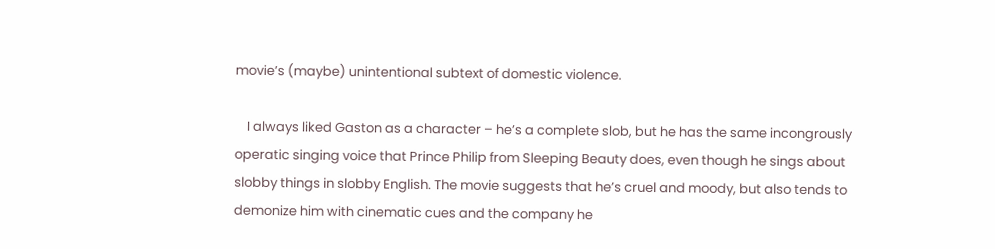movie’s (maybe) unintentional subtext of domestic violence.

    I always liked Gaston as a character – he’s a complete slob, but he has the same incongrously operatic singing voice that Prince Philip from Sleeping Beauty does, even though he sings about slobby things in slobby English. The movie suggests that he’s cruel and moody, but also tends to demonize him with cinematic cues and the company he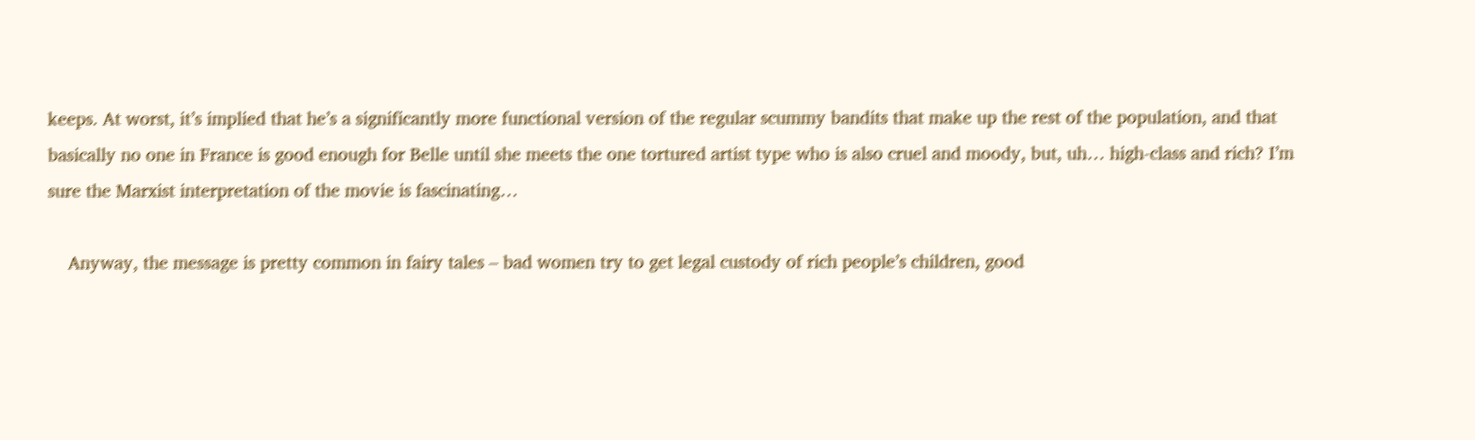keeps. At worst, it’s implied that he’s a significantly more functional version of the regular scummy bandits that make up the rest of the population, and that basically no one in France is good enough for Belle until she meets the one tortured artist type who is also cruel and moody, but, uh… high-class and rich? I’m sure the Marxist interpretation of the movie is fascinating…

    Anyway, the message is pretty common in fairy tales – bad women try to get legal custody of rich people’s children, good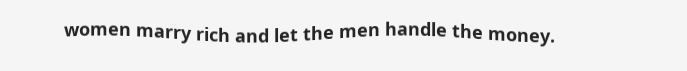women marry rich and let the men handle the money.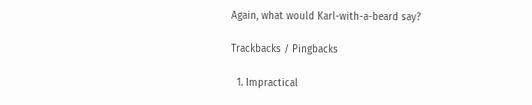Again, what would Karl-with-a-beard say?

Trackbacks / Pingbacks

  1. Impractical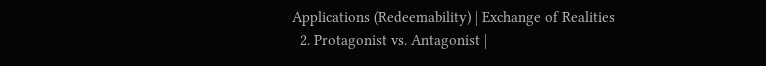Applications (Redeemability) | Exchange of Realities
  2. Protagonist vs. Antagonist |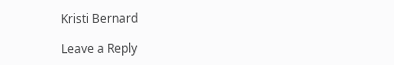Kristi Bernard

Leave a Reply